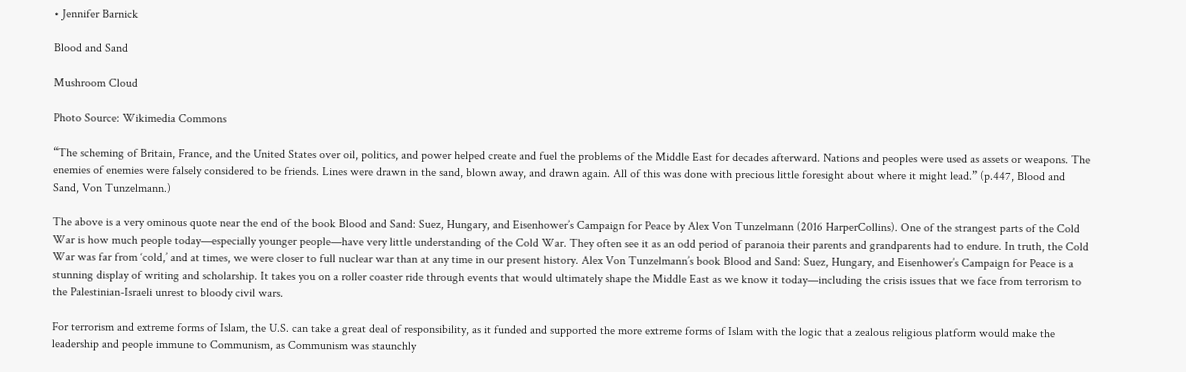• Jennifer Barnick

Blood and Sand

Mushroom Cloud

Photo Source: Wikimedia Commons

“The scheming of Britain, France, and the United States over oil, politics, and power helped create and fuel the problems of the Middle East for decades afterward. Nations and peoples were used as assets or weapons. The enemies of enemies were falsely considered to be friends. Lines were drawn in the sand, blown away, and drawn again. All of this was done with precious little foresight about where it might lead.” (p.447, Blood and Sand, Von Tunzelmann.)

The above is a very ominous quote near the end of the book Blood and Sand: Suez, Hungary, and Eisenhower’s Campaign for Peace by Alex Von Tunzelmann (2016 HarperCollins). One of the strangest parts of the Cold War is how much people today—especially younger people—have very little understanding of the Cold War. They often see it as an odd period of paranoia their parents and grandparents had to endure. In truth, the Cold War was far from ‘cold,’ and at times, we were closer to full nuclear war than at any time in our present history. Alex Von Tunzelmann’s book Blood and Sand: Suez, Hungary, and Eisenhower’s Campaign for Peace is a stunning display of writing and scholarship. It takes you on a roller coaster ride through events that would ultimately shape the Middle East as we know it today—including the crisis issues that we face from terrorism to the Palestinian-Israeli unrest to bloody civil wars.

For terrorism and extreme forms of Islam, the U.S. can take a great deal of responsibility, as it funded and supported the more extreme forms of Islam with the logic that a zealous religious platform would make the leadership and people immune to Communism, as Communism was staunchly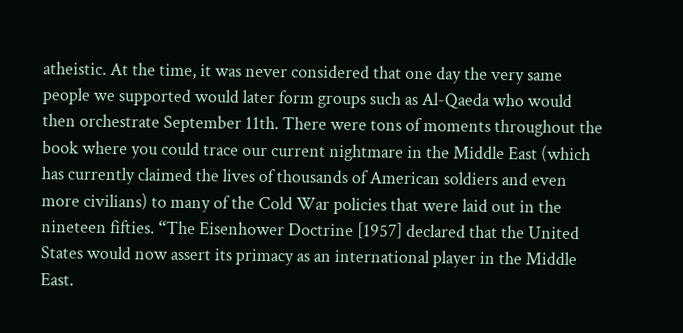atheistic. At the time, it was never considered that one day the very same people we supported would later form groups such as Al-Qaeda who would then orchestrate September 11th. There were tons of moments throughout the book where you could trace our current nightmare in the Middle East (which has currently claimed the lives of thousands of American soldiers and even more civilians) to many of the Cold War policies that were laid out in the nineteen fifties. “The Eisenhower Doctrine [1957] declared that the United States would now assert its primacy as an international player in the Middle East.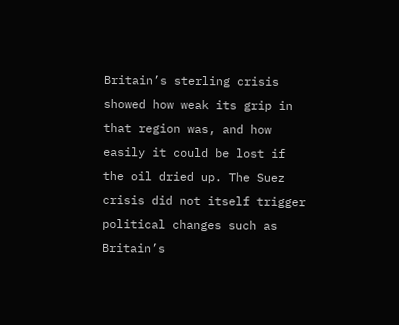Britain’s sterling crisis showed how weak its grip in that region was, and how easily it could be lost if the oil dried up. The Suez crisis did not itself trigger political changes such as Britain’s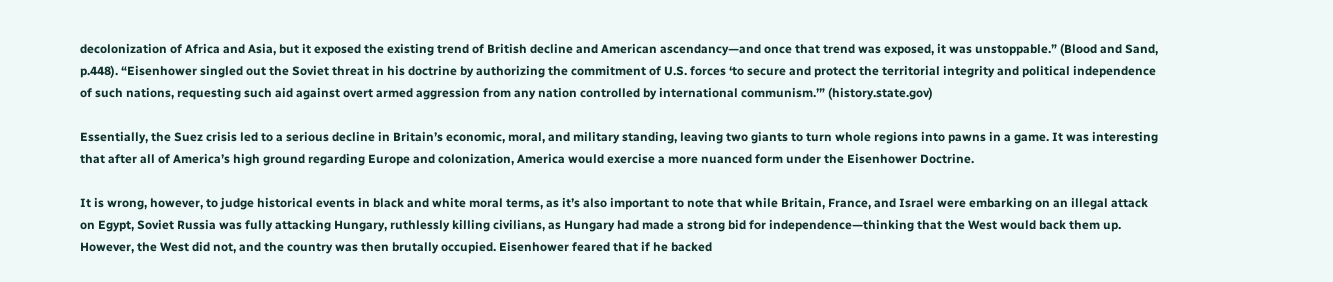decolonization of Africa and Asia, but it exposed the existing trend of British decline and American ascendancy—and once that trend was exposed, it was unstoppable.” (Blood and Sand, p.448). “Eisenhower singled out the Soviet threat in his doctrine by authorizing the commitment of U.S. forces ‘to secure and protect the territorial integrity and political independence of such nations, requesting such aid against overt armed aggression from any nation controlled by international communism.’” (history.state.gov)

Essentially, the Suez crisis led to a serious decline in Britain’s economic, moral, and military standing, leaving two giants to turn whole regions into pawns in a game. It was interesting that after all of America’s high ground regarding Europe and colonization, America would exercise a more nuanced form under the Eisenhower Doctrine.

It is wrong, however, to judge historical events in black and white moral terms, as it’s also important to note that while Britain, France, and Israel were embarking on an illegal attack on Egypt, Soviet Russia was fully attacking Hungary, ruthlessly killing civilians, as Hungary had made a strong bid for independence—thinking that the West would back them up. However, the West did not, and the country was then brutally occupied. Eisenhower feared that if he backed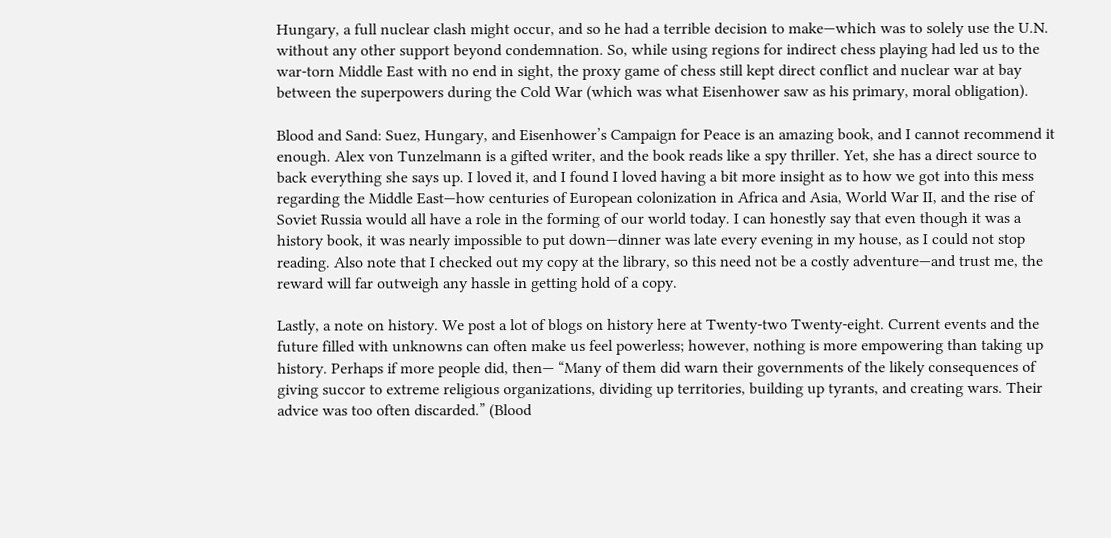Hungary, a full nuclear clash might occur, and so he had a terrible decision to make—which was to solely use the U.N. without any other support beyond condemnation. So, while using regions for indirect chess playing had led us to the war-torn Middle East with no end in sight, the proxy game of chess still kept direct conflict and nuclear war at bay between the superpowers during the Cold War (which was what Eisenhower saw as his primary, moral obligation).

Blood and Sand: Suez, Hungary, and Eisenhower’s Campaign for Peace is an amazing book, and I cannot recommend it enough. Alex von Tunzelmann is a gifted writer, and the book reads like a spy thriller. Yet, she has a direct source to back everything she says up. I loved it, and I found I loved having a bit more insight as to how we got into this mess regarding the Middle East—how centuries of European colonization in Africa and Asia, World War II, and the rise of Soviet Russia would all have a role in the forming of our world today. I can honestly say that even though it was a history book, it was nearly impossible to put down—dinner was late every evening in my house, as I could not stop reading. Also note that I checked out my copy at the library, so this need not be a costly adventure—and trust me, the reward will far outweigh any hassle in getting hold of a copy.

Lastly, a note on history. We post a lot of blogs on history here at Twenty-two Twenty-eight. Current events and the future filled with unknowns can often make us feel powerless; however, nothing is more empowering than taking up history. Perhaps if more people did, then— “Many of them did warn their governments of the likely consequences of giving succor to extreme religious organizations, dividing up territories, building up tyrants, and creating wars. Their advice was too often discarded.” (Blood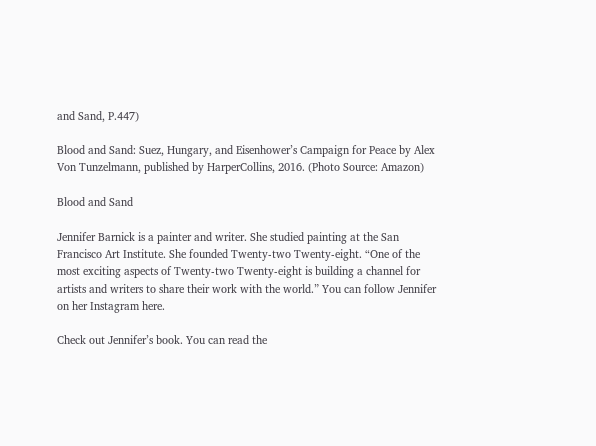and Sand, P.447)

Blood and Sand: Suez, Hungary, and Eisenhower’s Campaign for Peace by Alex Von Tunzelmann, published by HarperCollins, 2016. (Photo Source: Amazon)

Blood and Sand

Jennifer Barnick is a painter and writer. She studied painting at the San Francisco Art Institute. She founded Twenty-two Twenty-eight. “One of the most exciting aspects of Twenty-two Twenty-eight is building a channel for artists and writers to share their work with the world.” You can follow Jennifer on her Instagram here.

Check out Jennifer’s book. You can read the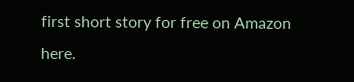first short story for free on Amazon here.